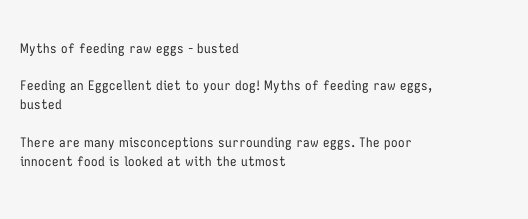Myths of feeding raw eggs - busted

Feeding an Eggcellent diet to your dog! Myths of feeding raw eggs, busted

There are many misconceptions surrounding raw eggs. The poor innocent food is looked at with the utmost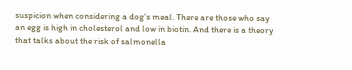suspicion when considering a dog’s meal. There are those who say an egg is high in cholesterol and low in biotin. And there is a theory that talks about the risk of salmonella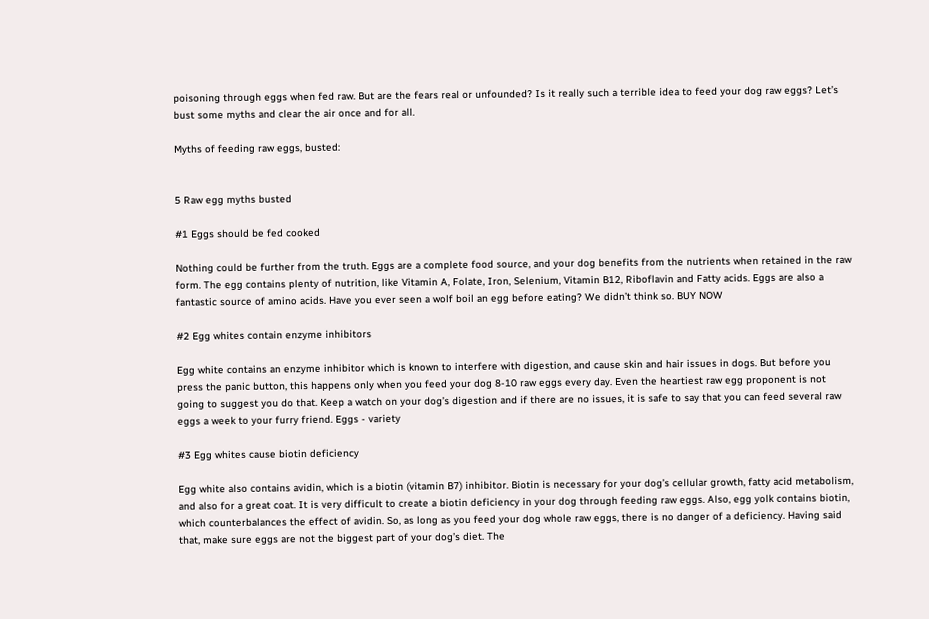poisoning through eggs when fed raw. But are the fears real or unfounded? Is it really such a terrible idea to feed your dog raw eggs? Let’s bust some myths and clear the air once and for all.

Myths of feeding raw eggs, busted:


5 Raw egg myths busted

#1 Eggs should be fed cooked

Nothing could be further from the truth. Eggs are a complete food source, and your dog benefits from the nutrients when retained in the raw form. The egg contains plenty of nutrition, like Vitamin A, Folate, Iron, Selenium, Vitamin B12, Riboflavin and Fatty acids. Eggs are also a fantastic source of amino acids. Have you ever seen a wolf boil an egg before eating? We didn’t think so. BUY NOW

#2 Egg whites contain enzyme inhibitors

Egg white contains an enzyme inhibitor which is known to interfere with digestion, and cause skin and hair issues in dogs. But before you press the panic button, this happens only when you feed your dog 8-10 raw eggs every day. Even the heartiest raw egg proponent is not going to suggest you do that. Keep a watch on your dog’s digestion and if there are no issues, it is safe to say that you can feed several raw eggs a week to your furry friend. Eggs - variety

#3 Egg whites cause biotin deficiency

Egg white also contains avidin, which is a biotin (vitamin B7) inhibitor. Biotin is necessary for your dog’s cellular growth, fatty acid metabolism, and also for a great coat. It is very difficult to create a biotin deficiency in your dog through feeding raw eggs. Also, egg yolk contains biotin, which counterbalances the effect of avidin. So, as long as you feed your dog whole raw eggs, there is no danger of a deficiency. Having said that, make sure eggs are not the biggest part of your dog’s diet. The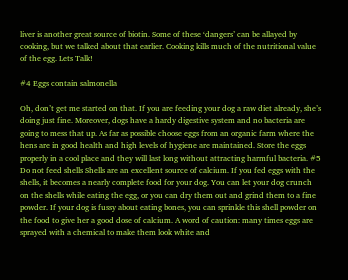liver is another great source of biotin. Some of these ‘dangers’ can be allayed by cooking, but we talked about that earlier. Cooking kills much of the nutritional value of the egg. Lets Talk!

#4 Eggs contain salmonella

Oh, don’t get me started on that. If you are feeding your dog a raw diet already, she’s doing just fine. Moreover, dogs have a hardy digestive system and no bacteria are going to mess that up. As far as possible choose eggs from an organic farm where the hens are in good health and high levels of hygiene are maintained. Store the eggs properly in a cool place and they will last long without attracting harmful bacteria. #5 Do not feed shells Shells are an excellent source of calcium. If you fed eggs with the shells, it becomes a nearly complete food for your dog. You can let your dog crunch on the shells while eating the egg, or you can dry them out and grind them to a fine powder. If your dog is fussy about eating bones, you can sprinkle this shell powder on the food to give her a good dose of calcium. A word of caution: many times eggs are sprayed with a chemical to make them look white and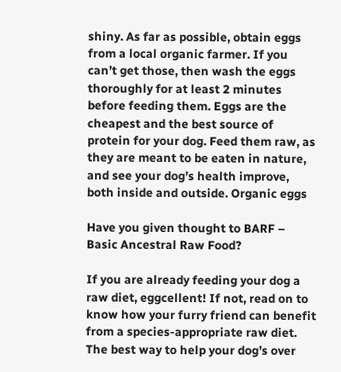shiny. As far as possible, obtain eggs from a local organic farmer. If you can’t get those, then wash the eggs thoroughly for at least 2 minutes before feeding them. Eggs are the cheapest and the best source of protein for your dog. Feed them raw, as they are meant to be eaten in nature, and see your dog’s health improve, both inside and outside. Organic eggs

Have you given thought to BARF – Basic Ancestral Raw Food?

If you are already feeding your dog a raw diet, eggcellent! If not, read on to know how your furry friend can benefit from a species-appropriate raw diet. The best way to help your dog’s over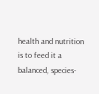health and nutrition is to feed it a balanced, species-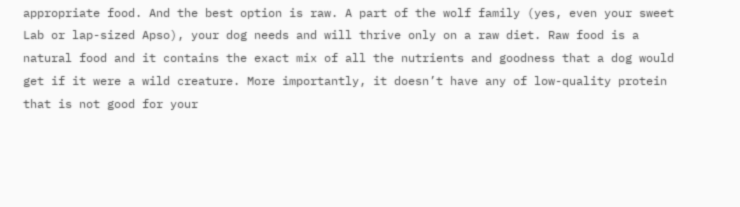appropriate food. And the best option is raw. A part of the wolf family (yes, even your sweet Lab or lap-sized Apso), your dog needs and will thrive only on a raw diet. Raw food is a natural food and it contains the exact mix of all the nutrients and goodness that a dog would get if it were a wild creature. More importantly, it doesn’t have any of low-quality protein that is not good for your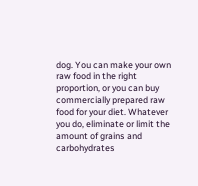dog. You can make your own raw food in the right proportion, or you can buy commercially prepared raw food for your diet. Whatever you do, eliminate or limit the amount of grains and carbohydrates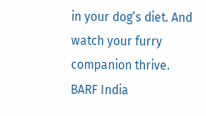in your dog’s diet. And watch your furry companion thrive. BARF India